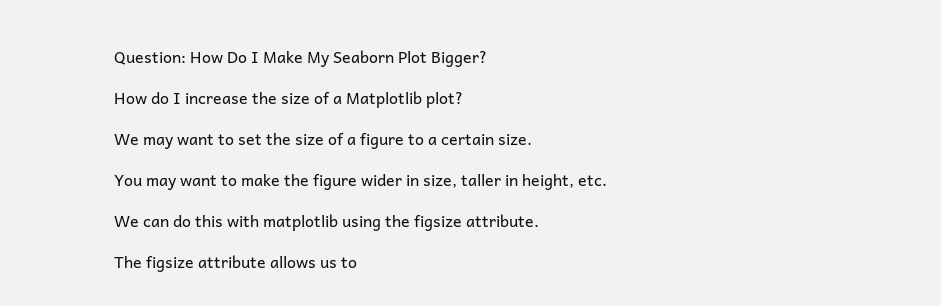Question: How Do I Make My Seaborn Plot Bigger?

How do I increase the size of a Matplotlib plot?

We may want to set the size of a figure to a certain size.

You may want to make the figure wider in size, taller in height, etc.

We can do this with matplotlib using the figsize attribute.

The figsize attribute allows us to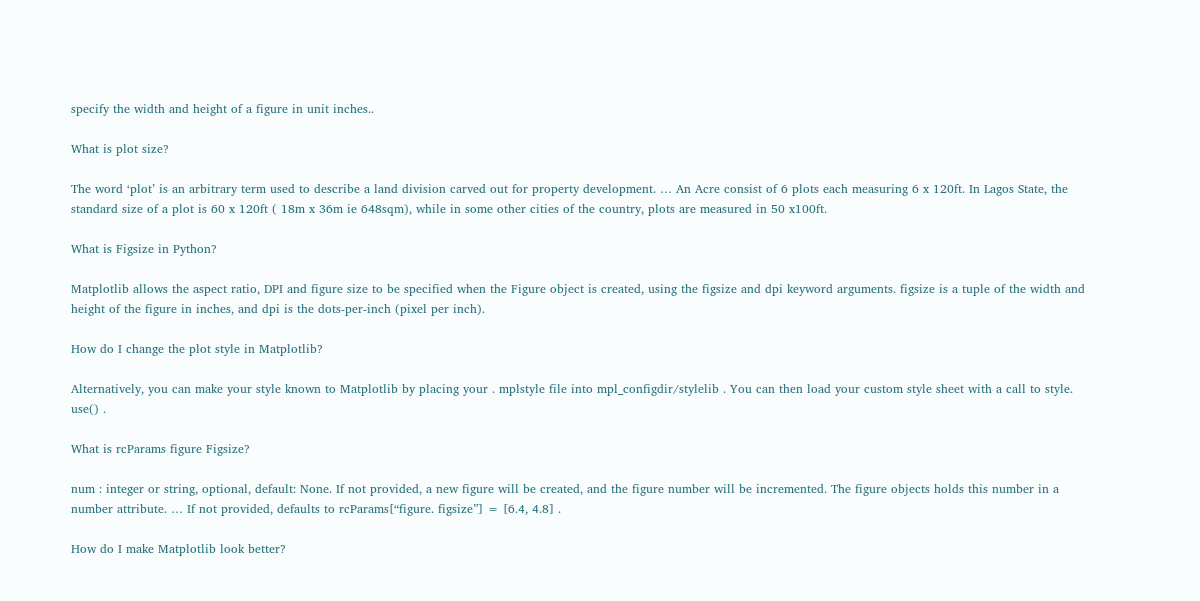specify the width and height of a figure in unit inches..

What is plot size?

The word ‘plot’ is an arbitrary term used to describe a land division carved out for property development. … An Acre consist of 6 plots each measuring 6 x 120ft. In Lagos State, the standard size of a plot is 60 x 120ft ( 18m x 36m ie 648sqm), while in some other cities of the country, plots are measured in 50 x100ft.

What is Figsize in Python?

Matplotlib allows the aspect ratio, DPI and figure size to be specified when the Figure object is created, using the figsize and dpi keyword arguments. figsize is a tuple of the width and height of the figure in inches, and dpi is the dots-per-inch (pixel per inch).

How do I change the plot style in Matplotlib?

Alternatively, you can make your style known to Matplotlib by placing your . mplstyle file into mpl_configdir/stylelib . You can then load your custom style sheet with a call to style. use() .

What is rcParams figure Figsize?

num : integer or string, optional, default: None. If not provided, a new figure will be created, and the figure number will be incremented. The figure objects holds this number in a number attribute. … If not provided, defaults to rcParams[“figure. figsize”] = [6.4, 4.8] .

How do I make Matplotlib look better?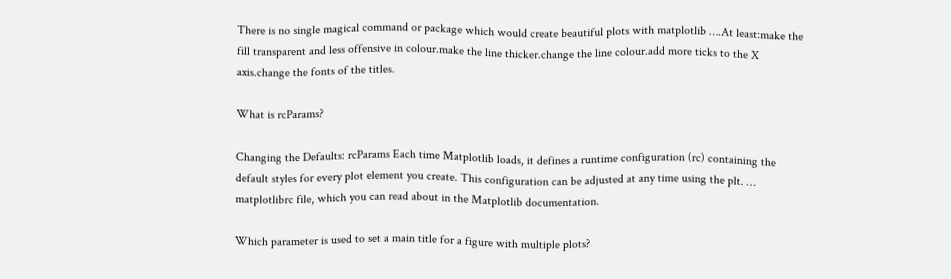There is no single magical command or package which would create beautiful plots with matplotlib ….At least:make the fill transparent and less offensive in colour.make the line thicker.change the line colour.add more ticks to the X axis.change the fonts of the titles.

What is rcParams?

Changing the Defaults: rcParams Each time Matplotlib loads, it defines a runtime configuration (rc) containing the default styles for every plot element you create. This configuration can be adjusted at any time using the plt. … matplotlibrc file, which you can read about in the Matplotlib documentation.

Which parameter is used to set a main title for a figure with multiple plots?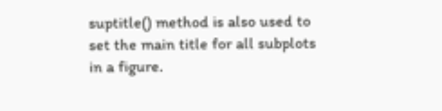suptitle() method is also used to set the main title for all subplots in a figure.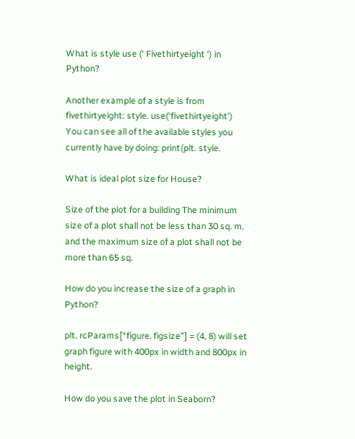What is style use (‘ Fivethirtyeight ‘) in Python?

Another example of a style is from fivethirtyeight: style. use(‘fivethirtyeight’) You can see all of the available styles you currently have by doing: print(plt. style.

What is ideal plot size for House?

Size of the plot for a building The minimum size of a plot shall not be less than 30 sq. m. and the maximum size of a plot shall not be more than 65 sq.

How do you increase the size of a graph in Python?

plt. rcParams[“figure. figsize”] = (4, 8) will set graph figure with 400px in width and 800px in height.

How do you save the plot in Seaborn?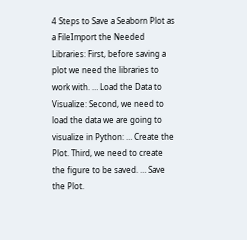4 Steps to Save a Seaborn Plot as a FileImport the Needed Libraries: First, before saving a plot we need the libraries to work with. … Load the Data to Visualize: Second, we need to load the data we are going to visualize in Python: … Create the Plot. Third, we need to create the figure to be saved. … Save the Plot.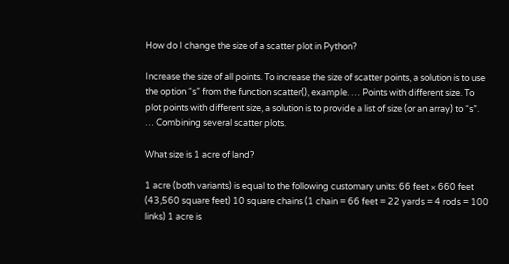How do I change the size of a scatter plot in Python?

Increase the size of all points. To increase the size of scatter points, a solution is to use the option “s” from the function scatter(), example. … Points with different size. To plot points with different size, a solution is to provide a list of size (or an array) to “s”. … Combining several scatter plots.

What size is 1 acre of land?

1 acre (both variants) is equal to the following customary units: 66 feet × 660 feet (43,560 square feet) 10 square chains (1 chain = 66 feet = 22 yards = 4 rods = 100 links) 1 acre is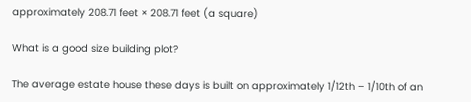approximately 208.71 feet × 208.71 feet (a square)

What is a good size building plot?

The average estate house these days is built on approximately 1/12th – 1/10th of an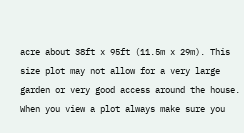acre about 38ft x 95ft (11.5m x 29m). This size plot may not allow for a very large garden or very good access around the house. When you view a plot always make sure you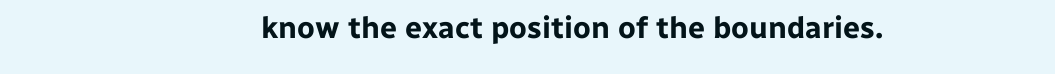know the exact position of the boundaries.